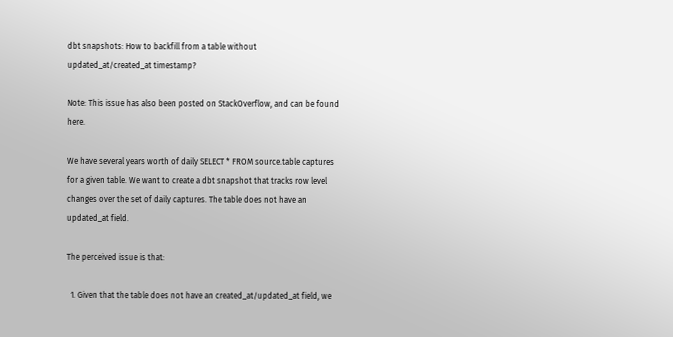dbt snapshots: How to backfill from a table without updated_at/created_at timestamp?

Note: This issue has also been posted on StackOverflow, and can be found here.

We have several years worth of daily SELECT * FROM source.table captures for a given table. We want to create a dbt snapshot that tracks row level changes over the set of daily captures. The table does not have an updated_at field.

The perceived issue is that:

  1. Given that the table does not have an created_at/updated_at field, we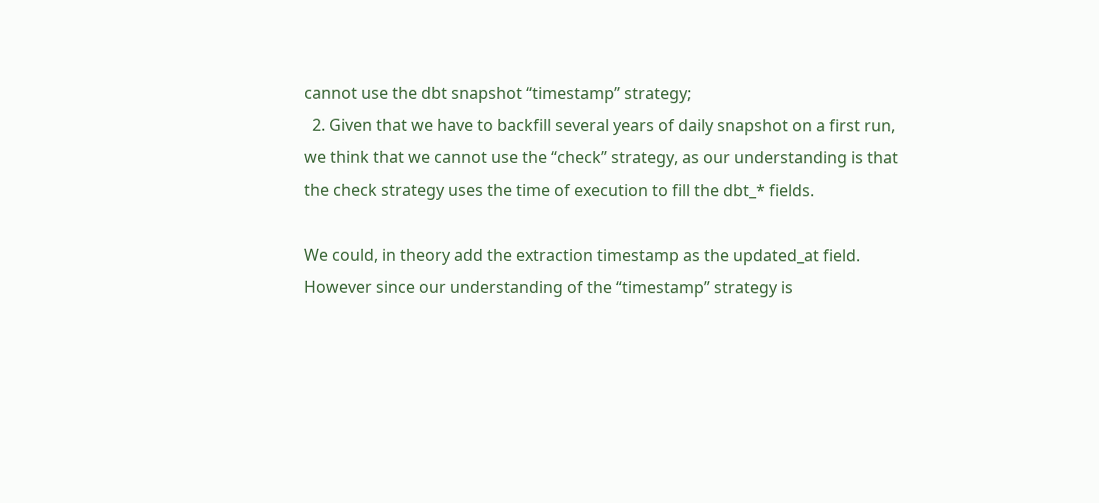cannot use the dbt snapshot “timestamp” strategy;
  2. Given that we have to backfill several years of daily snapshot on a first run, we think that we cannot use the “check” strategy, as our understanding is that the check strategy uses the time of execution to fill the dbt_* fields.

We could, in theory add the extraction timestamp as the updated_at field. However since our understanding of the “timestamp” strategy is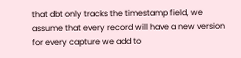that dbt only tracks the timestamp field, we assume that every record will have a new version for every capture we add to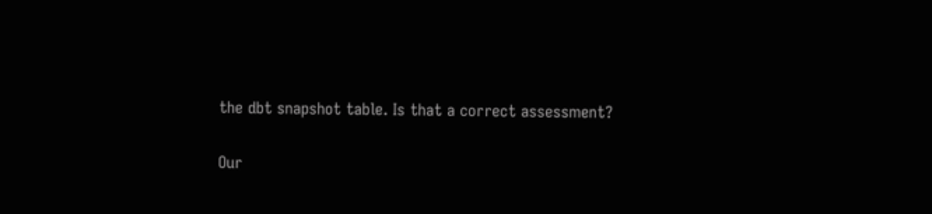the dbt snapshot table. Is that a correct assessment?

Our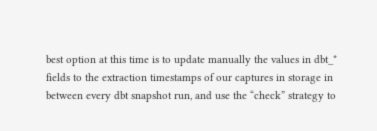best option at this time is to update manually the values in dbt_* fields to the extraction timestamps of our captures in storage in between every dbt snapshot run, and use the “check” strategy to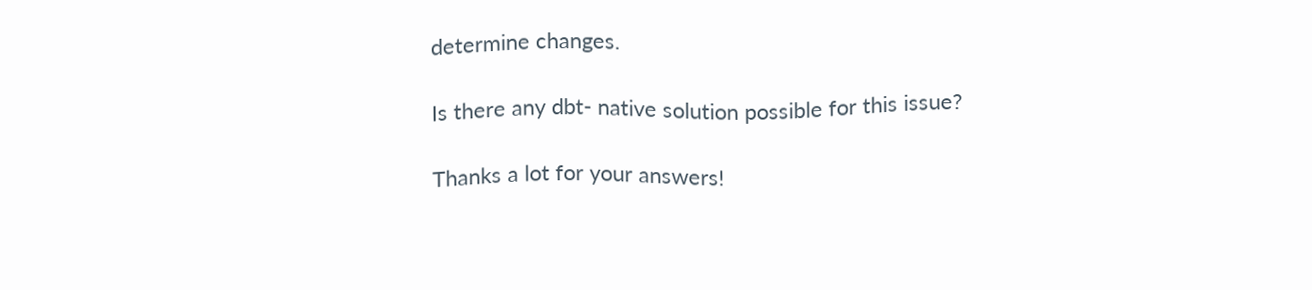determine changes.

Is there any dbt- native solution possible for this issue?

Thanks a lot for your answers!